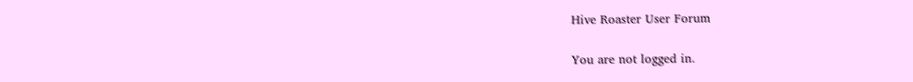Hive Roaster User Forum

You are not logged in.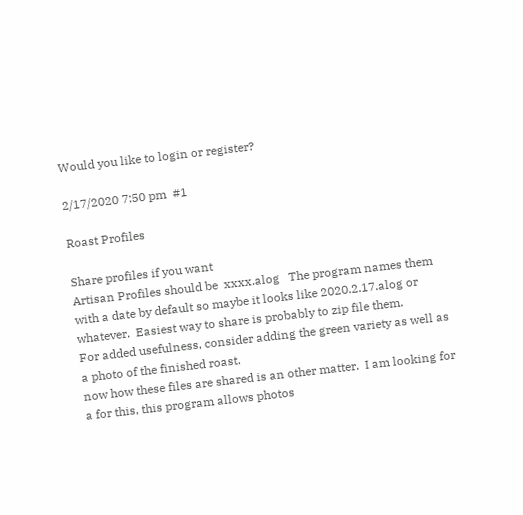Would you like to login or register?

2/17/2020 7:50 pm  #1

Roast Profiles

Share profiles if you want
Artisan Profiles should be  xxxx.alog   The program names them with a date by default so maybe it looks like 2020.2.17.alog or whatever.  Easiest way to share is probably to zip file them.
For added usefulness, consider adding the green variety as well as a photo of the finished roast.
now how these files are shared is an other matter.  I am looking for a for this, this program allows photos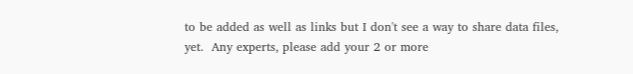to be added as well as links but I don't see a way to share data files, yet.  Any experts, please add your 2 or more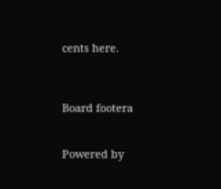cents here.



Board footera


Powered by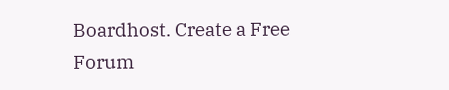Boardhost. Create a Free Forum